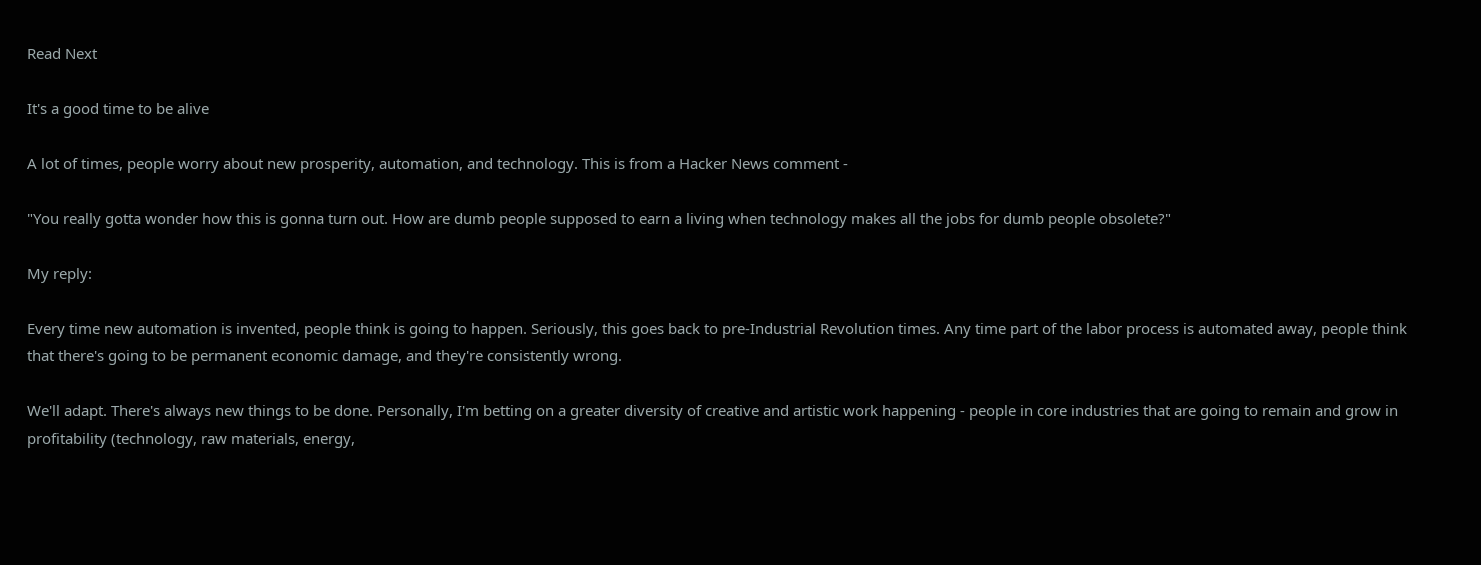Read Next

It's a good time to be alive

A lot of times, people worry about new prosperity, automation, and technology. This is from a Hacker News comment -

"You really gotta wonder how this is gonna turn out. How are dumb people supposed to earn a living when technology makes all the jobs for dumb people obsolete?"

My reply:

Every time new automation is invented, people think is going to happen. Seriously, this goes back to pre-Industrial Revolution times. Any time part of the labor process is automated away, people think that there's going to be permanent economic damage, and they're consistently wrong.

We'll adapt. There's always new things to be done. Personally, I'm betting on a greater diversity of creative and artistic work happening - people in core industries that are going to remain and grow in profitability (technology, raw materials, energy,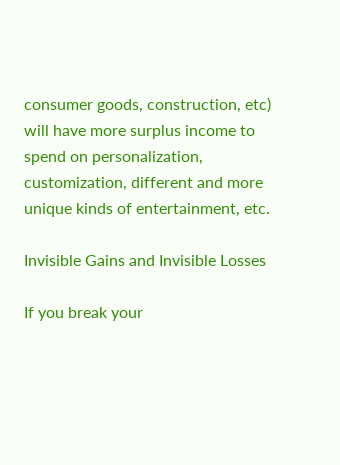consumer goods, construction, etc) will have more surplus income to spend on personalization, customization, different and more unique kinds of entertainment, etc.

Invisible Gains and Invisible Losses

If you break your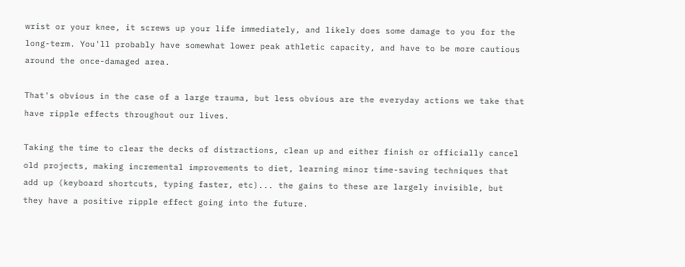wrist or your knee, it screws up your life immediately, and likely does some damage to you for the long-term. You'll probably have somewhat lower peak athletic capacity, and have to be more cautious around the once-damaged area.

That's obvious in the case of a large trauma, but less obvious are the everyday actions we take that have ripple effects throughout our lives.

Taking the time to clear the decks of distractions, clean up and either finish or officially cancel old projects, making incremental improvements to diet, learning minor time-saving techniques that add up (keyboard shortcuts, typing faster, etc)... the gains to these are largely invisible, but they have a positive ripple effect going into the future.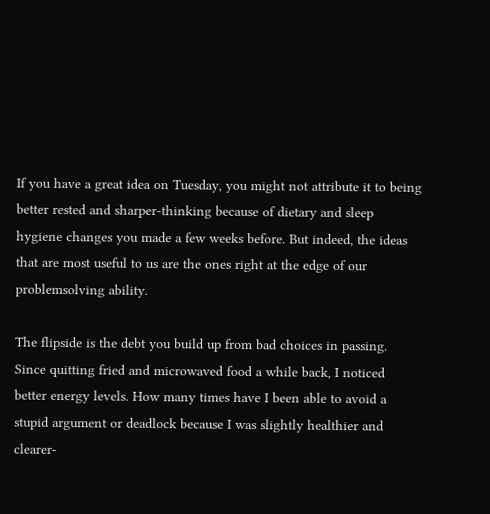If you have a great idea on Tuesday, you might not attribute it to being better rested and sharper-thinking because of dietary and sleep hygiene changes you made a few weeks before. But indeed, the ideas that are most useful to us are the ones right at the edge of our problemsolving ability.

The flipside is the debt you build up from bad choices in passing. Since quitting fried and microwaved food a while back, I noticed better energy levels. How many times have I been able to avoid a stupid argument or deadlock because I was slightly healthier and clearer-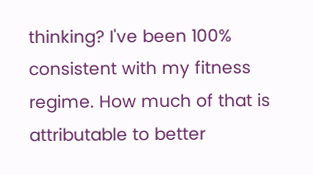thinking? I've been 100% consistent with my fitness regime. How much of that is attributable to better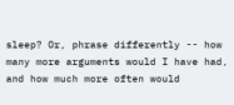sleep? Or, phrase differently -- how many more arguments would I have had, and how much more often would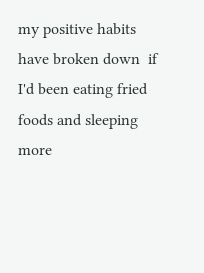my positive habits have broken down  if I'd been eating fried foods and sleeping more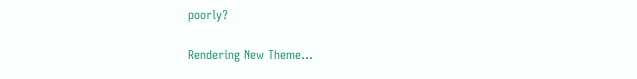poorly?

Rendering New Theme...